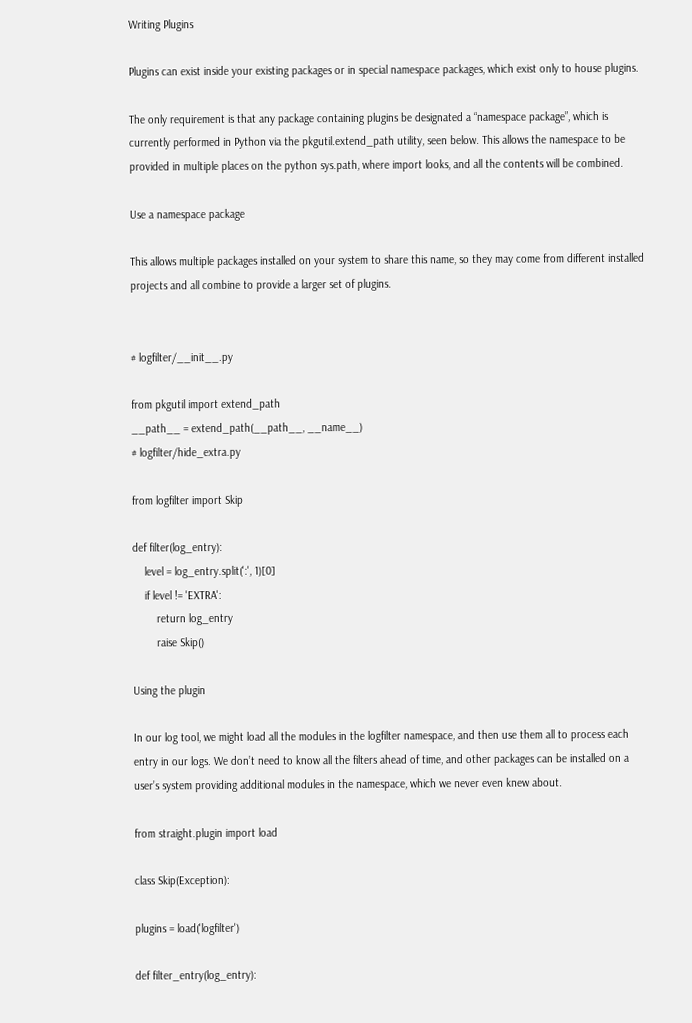Writing Plugins

Plugins can exist inside your existing packages or in special namespace packages, which exist only to house plugins.

The only requirement is that any package containing plugins be designated a “namespace package”, which is currently performed in Python via the pkgutil.extend_path utility, seen below. This allows the namespace to be provided in multiple places on the python sys.path, where import looks, and all the contents will be combined.

Use a namespace package

This allows multiple packages installed on your system to share this name, so they may come from different installed projects and all combine to provide a larger set of plugins.


# logfilter/__init__.py

from pkgutil import extend_path
__path__ = extend_path(__path__, __name__)
# logfilter/hide_extra.py

from logfilter import Skip

def filter(log_entry):
    level = log_entry.split(':', 1)[0]
    if level != 'EXTRA':
        return log_entry
        raise Skip()

Using the plugin

In our log tool, we might load all the modules in the logfilter namespace, and then use them all to process each entry in our logs. We don’t need to know all the filters ahead of time, and other packages can be installed on a user’s system providing additional modules in the namespace, which we never even knew about.

from straight.plugin import load

class Skip(Exception):

plugins = load('logfilter')

def filter_entry(log_entry):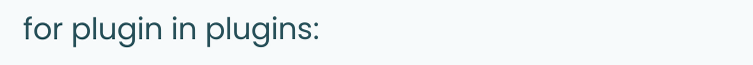for plugin in plugins: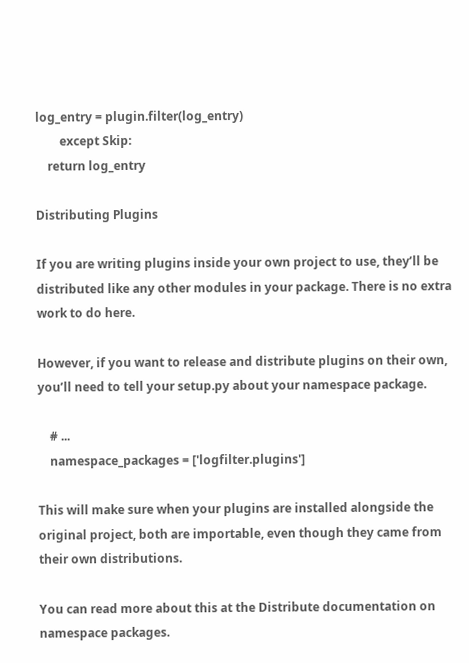log_entry = plugin.filter(log_entry)
        except Skip:
    return log_entry

Distributing Plugins

If you are writing plugins inside your own project to use, they’ll be distributed like any other modules in your package. There is no extra work to do here.

However, if you want to release and distribute plugins on their own, you’ll need to tell your setup.py about your namespace package.

    # ...
    namespace_packages = ['logfilter.plugins']

This will make sure when your plugins are installed alongside the original project, both are importable, even though they came from their own distributions.

You can read more about this at the Distribute documentation on namespace packages.